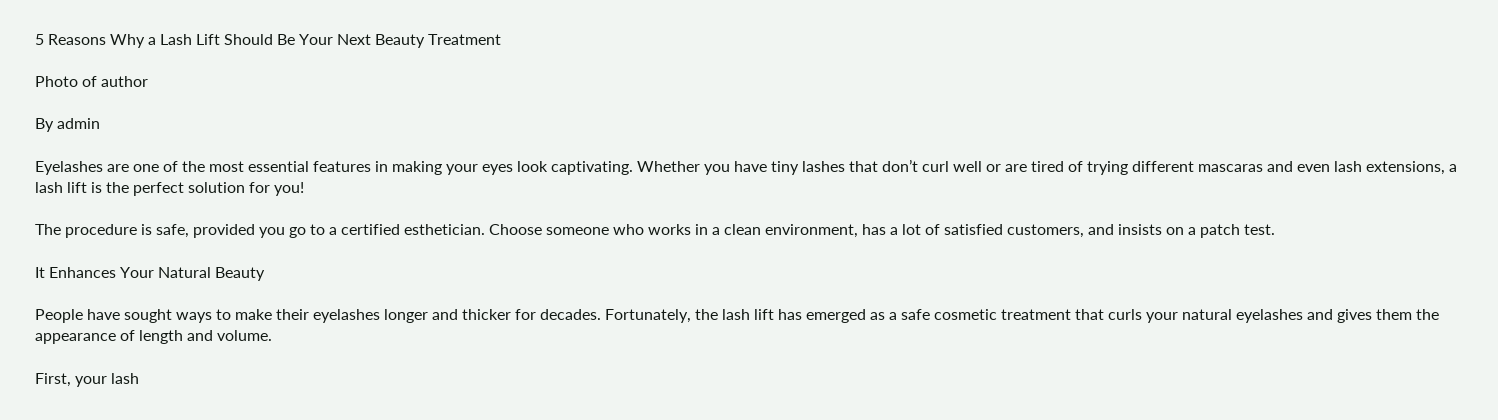5 Reasons Why a Lash Lift Should Be Your Next Beauty Treatment

Photo of author

By admin

Eyelashes are one of the most essential features in making your eyes look captivating. Whether you have tiny lashes that don’t curl well or are tired of trying different mascaras and even lash extensions, a lash lift is the perfect solution for you!

The procedure is safe, provided you go to a certified esthetician. Choose someone who works in a clean environment, has a lot of satisfied customers, and insists on a patch test.

It Enhances Your Natural Beauty

People have sought ways to make their eyelashes longer and thicker for decades. Fortunately, the lash lift has emerged as a safe cosmetic treatment that curls your natural eyelashes and gives them the appearance of length and volume.

First, your lash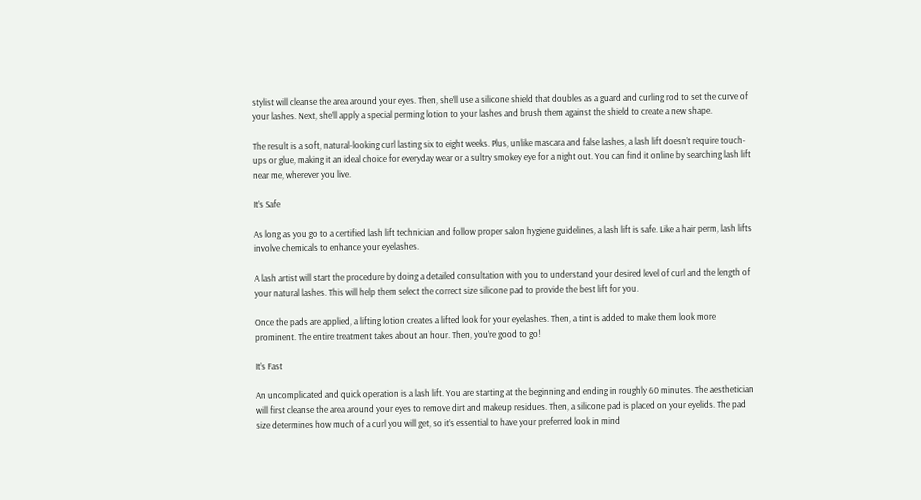stylist will cleanse the area around your eyes. Then, she’ll use a silicone shield that doubles as a guard and curling rod to set the curve of your lashes. Next, she’ll apply a special perming lotion to your lashes and brush them against the shield to create a new shape.

The result is a soft, natural-looking curl lasting six to eight weeks. Plus, unlike mascara and false lashes, a lash lift doesn’t require touch-ups or glue, making it an ideal choice for everyday wear or a sultry smokey eye for a night out. You can find it online by searching lash lift near me, wherever you live.

It’s Safe

As long as you go to a certified lash lift technician and follow proper salon hygiene guidelines, a lash lift is safe. Like a hair perm, lash lifts involve chemicals to enhance your eyelashes.

A lash artist will start the procedure by doing a detailed consultation with you to understand your desired level of curl and the length of your natural lashes. This will help them select the correct size silicone pad to provide the best lift for you.

Once the pads are applied, a lifting lotion creates a lifted look for your eyelashes. Then, a tint is added to make them look more prominent. The entire treatment takes about an hour. Then, you’re good to go!

It’s Fast

An uncomplicated and quick operation is a lash lift. You are starting at the beginning and ending in roughly 60 minutes. The aesthetician will first cleanse the area around your eyes to remove dirt and makeup residues. Then, a silicone pad is placed on your eyelids. The pad size determines how much of a curl you will get, so it’s essential to have your preferred look in mind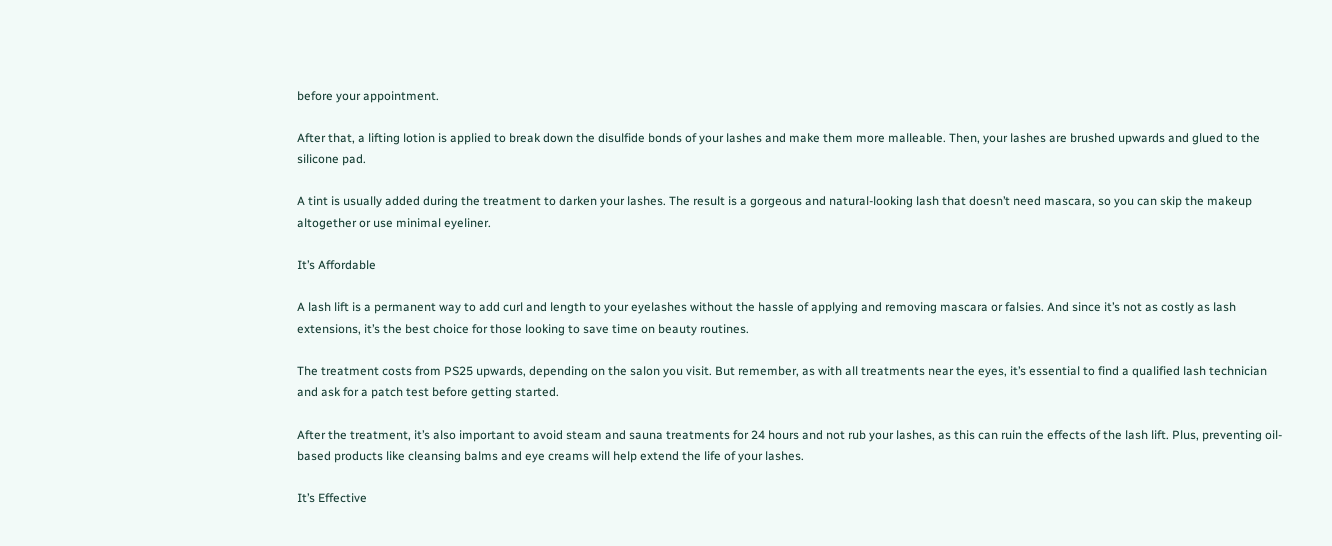before your appointment.

After that, a lifting lotion is applied to break down the disulfide bonds of your lashes and make them more malleable. Then, your lashes are brushed upwards and glued to the silicone pad.

A tint is usually added during the treatment to darken your lashes. The result is a gorgeous and natural-looking lash that doesn’t need mascara, so you can skip the makeup altogether or use minimal eyeliner.

It’s Affordable

A lash lift is a permanent way to add curl and length to your eyelashes without the hassle of applying and removing mascara or falsies. And since it’s not as costly as lash extensions, it’s the best choice for those looking to save time on beauty routines.

The treatment costs from PS25 upwards, depending on the salon you visit. But remember, as with all treatments near the eyes, it’s essential to find a qualified lash technician and ask for a patch test before getting started.

After the treatment, it’s also important to avoid steam and sauna treatments for 24 hours and not rub your lashes, as this can ruin the effects of the lash lift. Plus, preventing oil-based products like cleansing balms and eye creams will help extend the life of your lashes.

It’s Effective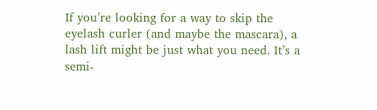If you’re looking for a way to skip the eyelash curler (and maybe the mascara), a lash lift might be just what you need. It’s a semi-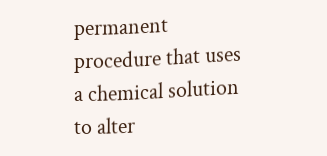permanent procedure that uses a chemical solution to alter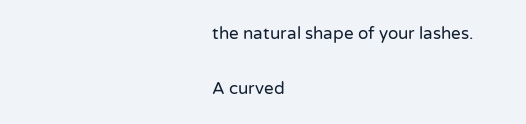the natural shape of your lashes.

A curved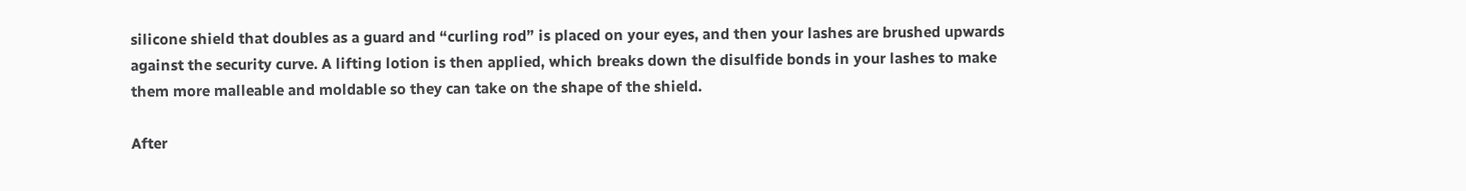silicone shield that doubles as a guard and “curling rod” is placed on your eyes, and then your lashes are brushed upwards against the security curve. A lifting lotion is then applied, which breaks down the disulfide bonds in your lashes to make them more malleable and moldable so they can take on the shape of the shield.

After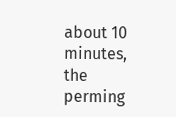about 10 minutes, the perming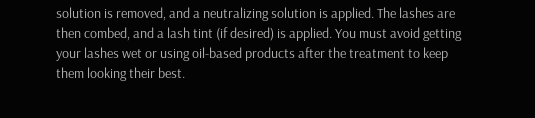solution is removed, and a neutralizing solution is applied. The lashes are then combed, and a lash tint (if desired) is applied. You must avoid getting your lashes wet or using oil-based products after the treatment to keep them looking their best.